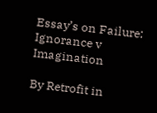Essay’s on Failure: Ignorance v Imagination

By Retrofit in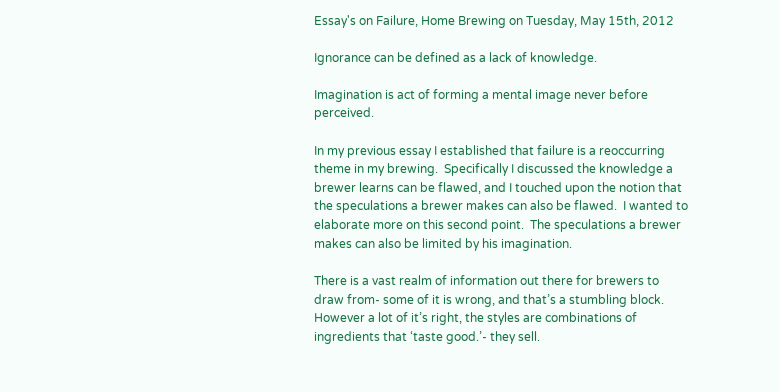Essay's on Failure, Home Brewing on Tuesday, May 15th, 2012

Ignorance can be defined as a lack of knowledge.

Imagination is act of forming a mental image never before perceived.

In my previous essay I established that failure is a reoccurring theme in my brewing.  Specifically I discussed the knowledge a brewer learns can be flawed, and I touched upon the notion that the speculations a brewer makes can also be flawed.  I wanted to elaborate more on this second point.  The speculations a brewer makes can also be limited by his imagination.

There is a vast realm of information out there for brewers to draw from- some of it is wrong, and that’s a stumbling block.  However a lot of it’s right, the styles are combinations of ingredients that ‘taste good.’- they sell.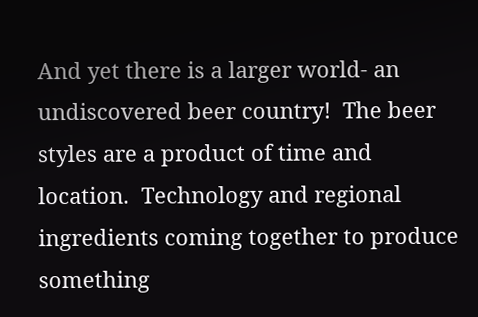And yet there is a larger world- an undiscovered beer country!  The beer styles are a product of time and location.  Technology and regional ingredients coming together to produce something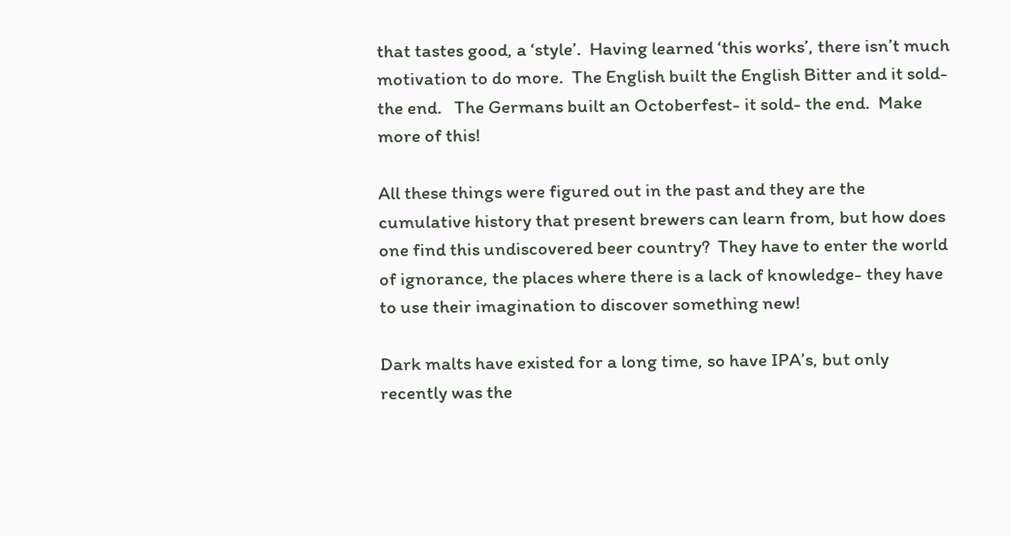that tastes good, a ‘style’.  Having learned ‘this works’, there isn’t much motivation to do more.  The English built the English Bitter and it sold- the end.   The Germans built an Octoberfest- it sold- the end.  Make more of this!

All these things were figured out in the past and they are the cumulative history that present brewers can learn from, but how does one find this undiscovered beer country?  They have to enter the world of ignorance, the places where there is a lack of knowledge- they have to use their imagination to discover something new!

Dark malts have existed for a long time, so have IPA’s, but only recently was the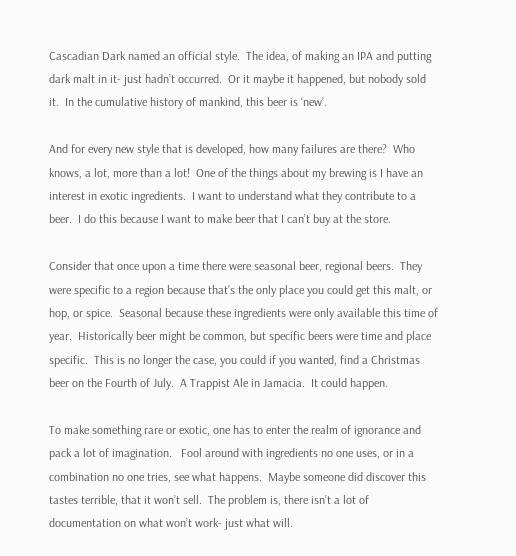Cascadian Dark named an official style.  The idea, of making an IPA and putting dark malt in it- just hadn’t occurred.  Or it maybe it happened, but nobody sold it.  In the cumulative history of mankind, this beer is ‘new’.

And for every new style that is developed, how many failures are there?  Who knows, a lot, more than a lot!  One of the things about my brewing is I have an interest in exotic ingredients.  I want to understand what they contribute to a beer.  I do this because I want to make beer that I can’t buy at the store.

Consider that once upon a time there were seasonal beer, regional beers.  They were specific to a region because that’s the only place you could get this malt, or hop, or spice.  Seasonal because these ingredients were only available this time of year.  Historically beer might be common, but specific beers were time and place specific.  This is no longer the case, you could if you wanted, find a Christmas beer on the Fourth of July.  A Trappist Ale in Jamacia.  It could happen.

To make something rare or exotic, one has to enter the realm of ignorance and pack a lot of imagination.   Fool around with ingredients no one uses, or in a combination no one tries, see what happens.  Maybe someone did discover this tastes terrible, that it won’t sell.  The problem is, there isn’t a lot of documentation on what won’t work- just what will.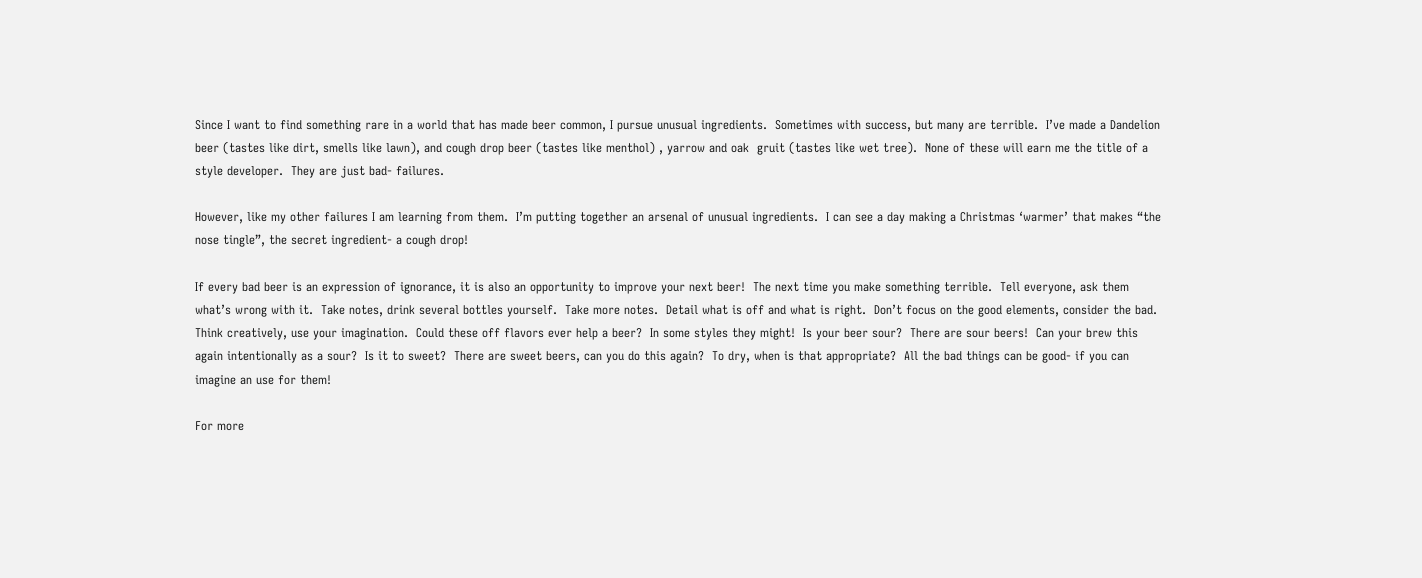Since I want to find something rare in a world that has made beer common, I pursue unusual ingredients.  Sometimes with success, but many are terrible.  I’ve made a Dandelion beer (tastes like dirt, smells like lawn), and cough drop beer (tastes like menthol) , yarrow and oak  gruit (tastes like wet tree).  None of these will earn me the title of a style developer.  They are just bad- failures.

However, like my other failures I am learning from them.  I’m putting together an arsenal of unusual ingredients.  I can see a day making a Christmas ‘warmer’ that makes “the nose tingle”, the secret ingredient- a cough drop!

If every bad beer is an expression of ignorance, it is also an opportunity to improve your next beer!  The next time you make something terrible.  Tell everyone, ask them what’s wrong with it.  Take notes, drink several bottles yourself.  Take more notes.  Detail what is off and what is right.  Don’t focus on the good elements, consider the bad.  Think creatively, use your imagination.  Could these off flavors ever help a beer?  In some styles they might!  Is your beer sour?  There are sour beers!  Can your brew this again intentionally as a sour?  Is it to sweet?  There are sweet beers, can you do this again?  To dry, when is that appropriate?  All the bad things can be good- if you can imagine an use for them!

For more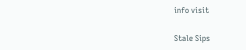info visit

Stale Sips